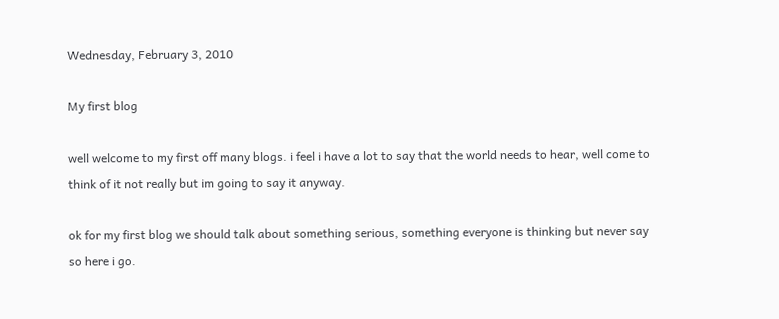Wednesday, February 3, 2010

My first blog

well welcome to my first off many blogs. i feel i have a lot to say that the world needs to hear, well come to think of it not really but im going to say it anyway.

ok for my first blog we should talk about something serious, something everyone is thinking but never say so here i go.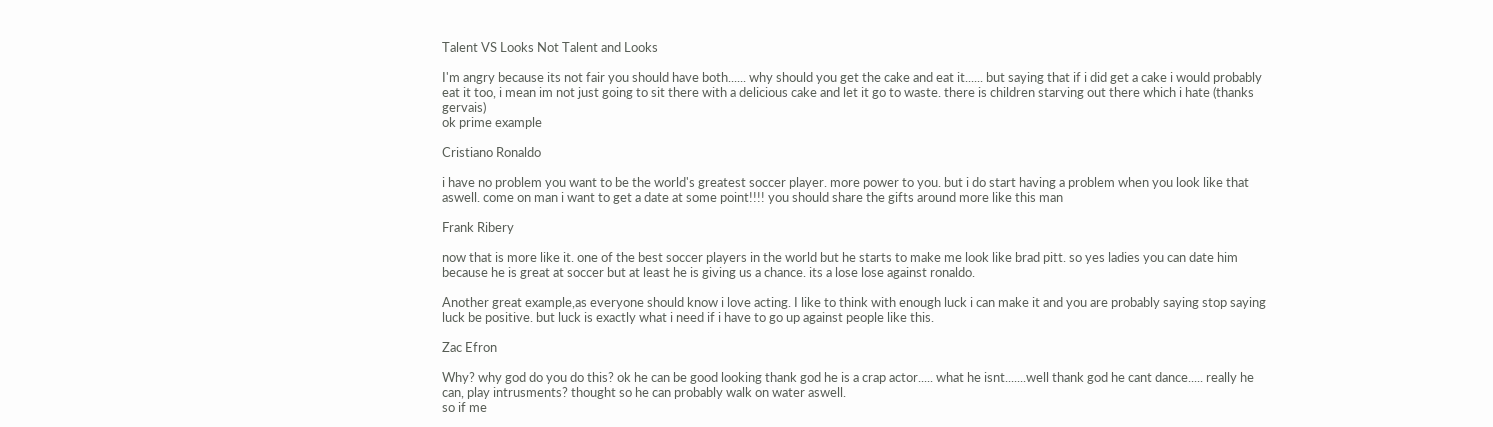Talent VS Looks Not Talent and Looks

I'm angry because its not fair you should have both...... why should you get the cake and eat it...... but saying that if i did get a cake i would probably eat it too, i mean im not just going to sit there with a delicious cake and let it go to waste. there is children starving out there which i hate (thanks gervais)
ok prime example

Cristiano Ronaldo

i have no problem you want to be the world's greatest soccer player. more power to you. but i do start having a problem when you look like that aswell. come on man i want to get a date at some point!!!! you should share the gifts around more like this man

Frank Ribery

now that is more like it. one of the best soccer players in the world but he starts to make me look like brad pitt. so yes ladies you can date him because he is great at soccer but at least he is giving us a chance. its a lose lose against ronaldo.

Another great example,as everyone should know i love acting. I like to think with enough luck i can make it and you are probably saying stop saying luck be positive. but luck is exactly what i need if i have to go up against people like this.

Zac Efron

Why? why god do you do this? ok he can be good looking thank god he is a crap actor..... what he isnt.......well thank god he cant dance..... really he can, play intrusments? thought so he can probably walk on water aswell.
so if me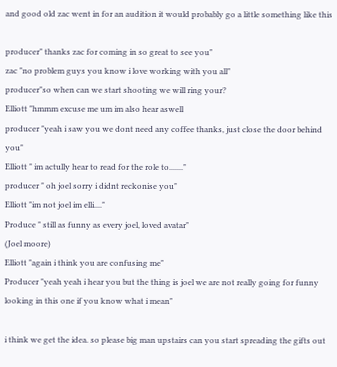and good old zac went in for an audition it would probably go a little something like this

producer" thanks zac for coming in so great to see you"
zac "no problem guys you know i love working with you all"
producer"so when can we start shooting we will ring your?
Elliott "hmmm excuse me um im also hear aswell
producer "yeah i saw you we dont need any coffee thanks, just close the door behind you"
Elliott " im actully hear to read for the role to......."
producer " oh joel sorry i didnt reckonise you"
Elliott "im not joel im elli...."
Produce " still as funny as every joel, loved avatar"
(Joel moore)
Elliott "again i think you are confusing me"
Producer "yeah yeah i hear you but the thing is joel we are not really going for funny looking in this one if you know what i mean"

i think we get the idea. so please big man upstairs can you start spreading the gifts out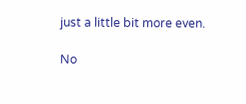just a little bit more even.

No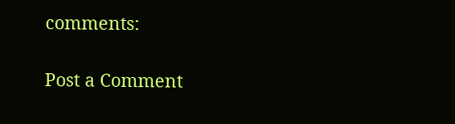comments:

Post a Comment